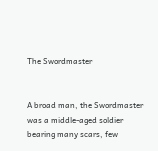The Swordmaster


A broad man, the Swordmaster was a middle-aged soldier bearing many scars, few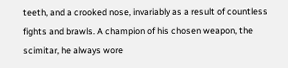teeth, and a crooked nose, invariably as a result of countless fights and brawls. A champion of his chosen weapon, the scimitar, he always wore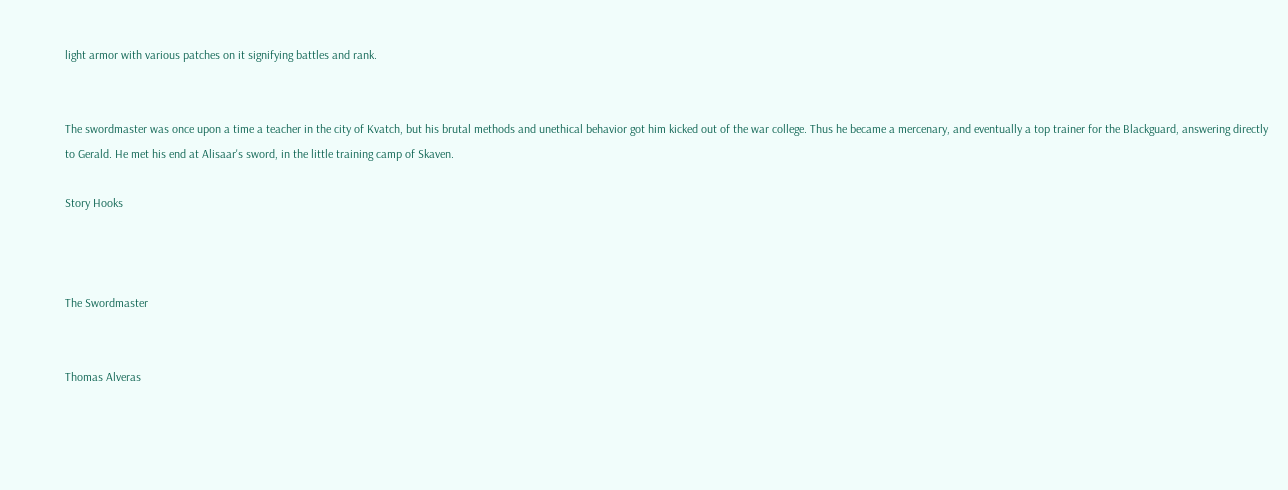light armor with various patches on it signifying battles and rank.


The swordmaster was once upon a time a teacher in the city of Kvatch, but his brutal methods and unethical behavior got him kicked out of the war college. Thus he became a mercenary, and eventually a top trainer for the Blackguard, answering directly to Gerald. He met his end at Alisaar's sword, in the little training camp of Skaven.

Story Hooks



The Swordmaster


Thomas Alveras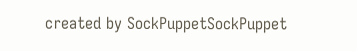created by SockPuppetSockPuppet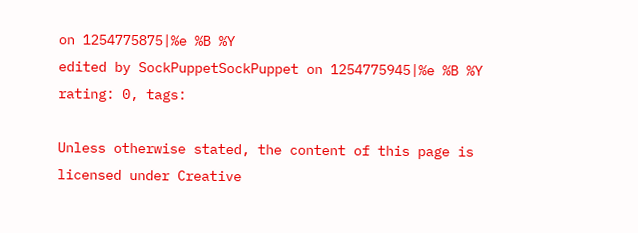on 1254775875|%e %B %Y
edited by SockPuppetSockPuppet on 1254775945|%e %B %Y
rating: 0, tags:

Unless otherwise stated, the content of this page is licensed under Creative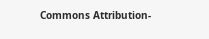Commons Attribution-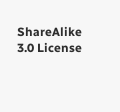ShareAlike 3.0 License